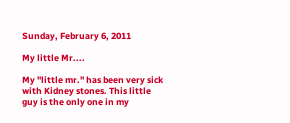Sunday, February 6, 2011

My little Mr....

My "little mr." has been very sick with Kidney stones. This little guy is the only one in my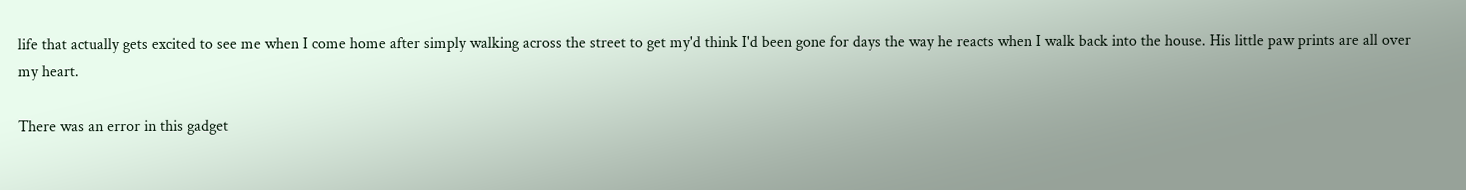life that actually gets excited to see me when I come home after simply walking across the street to get my'd think I'd been gone for days the way he reacts when I walk back into the house. His little paw prints are all over my heart.

There was an error in this gadget